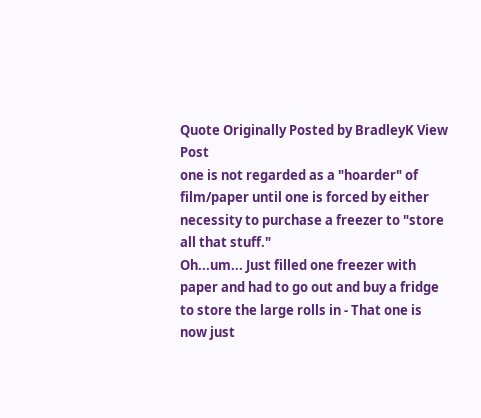Quote Originally Posted by BradleyK View Post
one is not regarded as a "hoarder" of film/paper until one is forced by either necessity to purchase a freezer to "store all that stuff."
Oh...um... Just filled one freezer with paper and had to go out and buy a fridge to store the large rolls in - That one is now just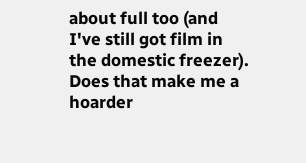about full too (and I've still got film in the domestic freezer).
Does that make me a hoarder